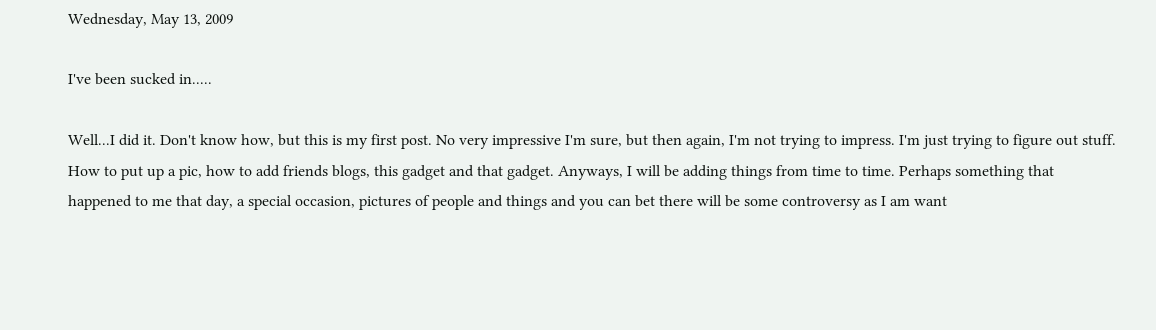Wednesday, May 13, 2009

I've been sucked in.....

Well...I did it. Don't know how, but this is my first post. No very impressive I'm sure, but then again, I'm not trying to impress. I'm just trying to figure out stuff. How to put up a pic, how to add friends blogs, this gadget and that gadget. Anyways, I will be adding things from time to time. Perhaps something that happened to me that day, a special occasion, pictures of people and things and you can bet there will be some controversy as I am want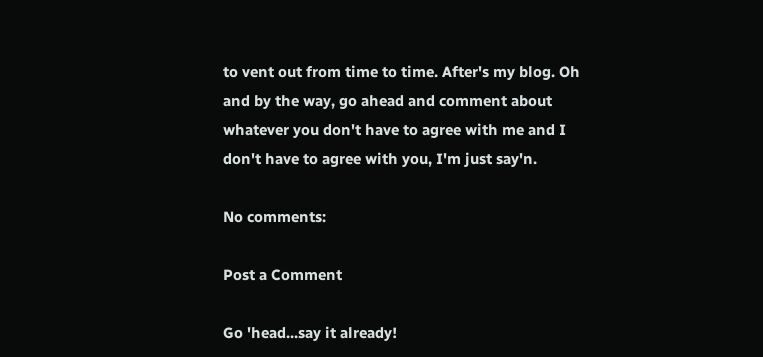to vent out from time to time. After's my blog. Oh and by the way, go ahead and comment about whatever you don't have to agree with me and I don't have to agree with you, I'm just say'n.

No comments:

Post a Comment

Go 'head...say it already!